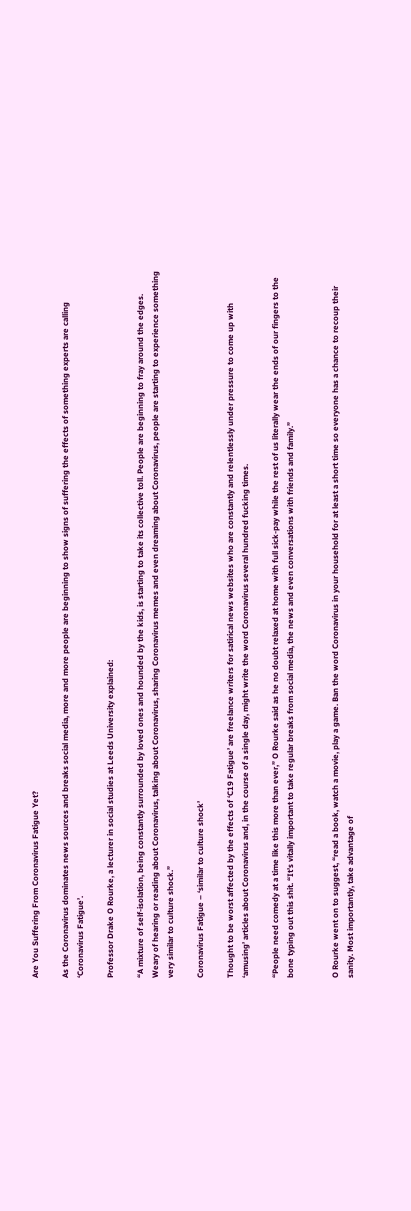Are You Suffering From Coronavirus Fatigue Yet?

As the Coronavirus dominates news sources and breaks social media, more and more people are beginning to show signs of suffering the effects of something experts are calling ‘Coronavirus Fatigue’.

Professor Drake O Rourke, a lecturer in social studies at Leeds University explained:

“A mixture of self-isolation, being constantly surrounded by loved ones and hounded by the kids, is starting to take its collective toll. People are beginning to fray around the edges. Weary of hearing or reading about Coronavirus, talking about Coronavirus, sharing Coronavirus memes and even dreaming about Coronavirus, people are starting to experience something very similar to culture shock.”

Coronavirus Fatigue – ‘similar to culture shock’

Thought to be worst affected by the effects of ‘C19 Fatigue’ are freelance writers for satirical news websites who are constantly and relentlessly under pressure to come up with ‘amusing’ articles about Coronavirus and, in the course of a single day, might write the word Coronavirus several hundred fucking times.

“People need comedy at a time like this more than ever,” O Rourke said as he no doubt relaxed at home with full sick-pay while the rest of us literally wear the ends of our fingers to the bone typing out this shit. “It’s vitally important to take regular breaks from social media, the news and even conversations with friends and family.”


O Rourke went on to suggest, “read a book, watch a movie, play a game. Ban the word Coronavirus in your household for at least a short time so everyone has a chance to recoup their sanity. Most importantly, take advantage of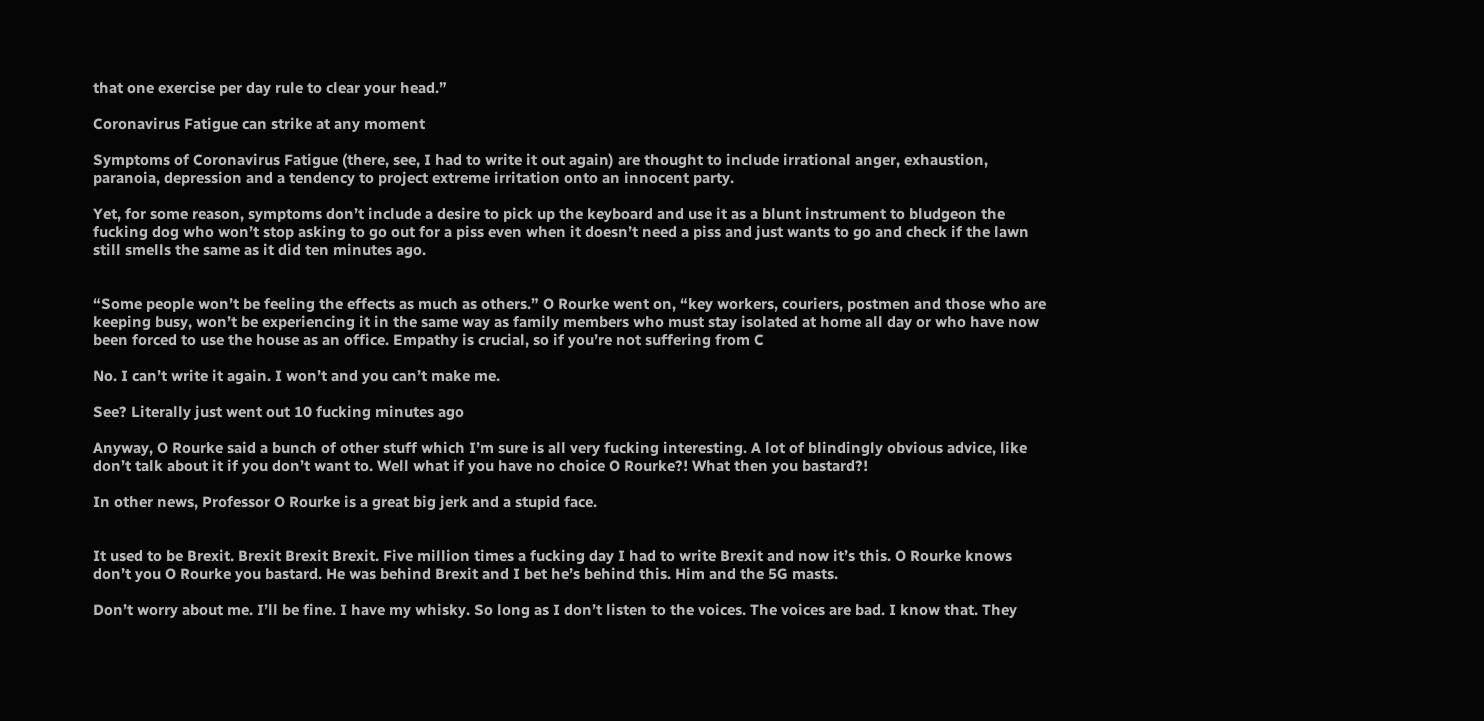that one exercise per day rule to clear your head.”

Coronavirus Fatigue can strike at any moment

Symptoms of Coronavirus Fatigue (there, see, I had to write it out again) are thought to include irrational anger, exhaustion, paranoia, depression and a tendency to project extreme irritation onto an innocent party.

Yet, for some reason, symptoms don’t include a desire to pick up the keyboard and use it as a blunt instrument to bludgeon the fucking dog who won’t stop asking to go out for a piss even when it doesn’t need a piss and just wants to go and check if the lawn still smells the same as it did ten minutes ago.


“Some people won’t be feeling the effects as much as others.” O Rourke went on, “key workers, couriers, postmen and those who are keeping busy, won’t be experiencing it in the same way as family members who must stay isolated at home all day or who have now been forced to use the house as an office. Empathy is crucial, so if you’re not suffering from C

No. I can’t write it again. I won’t and you can’t make me.

See? Literally just went out 10 fucking minutes ago

Anyway, O Rourke said a bunch of other stuff which I’m sure is all very fucking interesting. A lot of blindingly obvious advice, like don’t talk about it if you don’t want to. Well what if you have no choice O Rourke?! What then you bastard?!

In other news, Professor O Rourke is a great big jerk and a stupid face.


It used to be Brexit. Brexit Brexit Brexit. Five million times a fucking day I had to write Brexit and now it’s this. O Rourke knows don’t you O Rourke you bastard. He was behind Brexit and I bet he’s behind this. Him and the 5G masts.

Don’t worry about me. I’ll be fine. I have my whisky. So long as I don’t listen to the voices. The voices are bad. I know that. They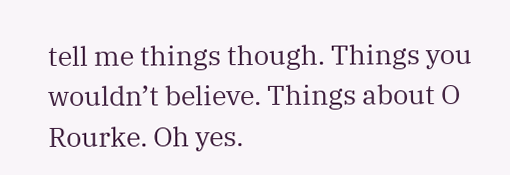tell me things though. Things you wouldn’t believe. Things about O Rourke. Oh yes.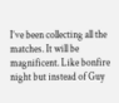I’ve been collecting all the matches. It will be magnificent. Like bonfire night but instead of Guy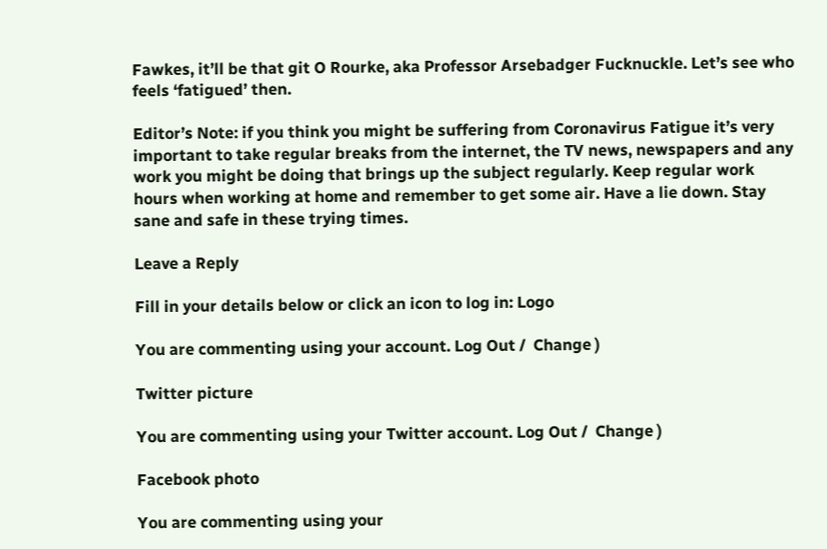Fawkes, it’ll be that git O Rourke, aka Professor Arsebadger Fucknuckle. Let’s see who feels ‘fatigued’ then.

Editor’s Note: if you think you might be suffering from Coronavirus Fatigue it’s very important to take regular breaks from the internet, the TV news, newspapers and any work you might be doing that brings up the subject regularly. Keep regular work hours when working at home and remember to get some air. Have a lie down. Stay sane and safe in these trying times.

Leave a Reply

Fill in your details below or click an icon to log in: Logo

You are commenting using your account. Log Out /  Change )

Twitter picture

You are commenting using your Twitter account. Log Out /  Change )

Facebook photo

You are commenting using your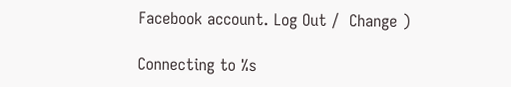Facebook account. Log Out /  Change )

Connecting to %s